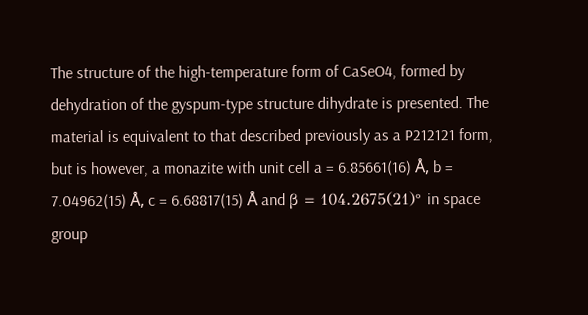The structure of the high-temperature form of CaSeO4, formed by dehydration of the gyspum-type structure dihydrate is presented. The material is equivalent to that described previously as a P212121 form, but is however, a monazite with unit cell a = 6.85661(16) Å, b = 7.04962(15) Å, c = 6.68817(15) Å and β = 104.2675(21)° in space group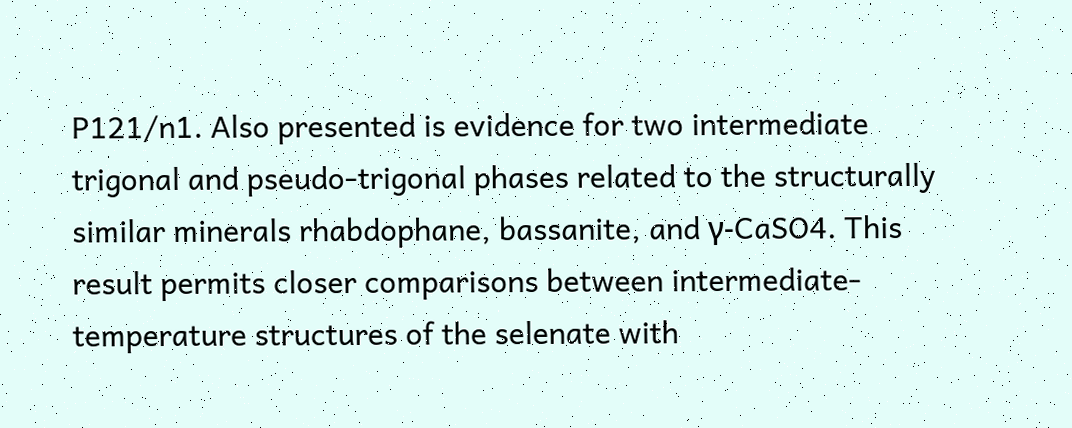P121/n1. Also presented is evidence for two intermediate trigonal and pseudo-trigonal phases related to the structurally similar minerals rhabdophane, bassanite, and γ-CaSO4. This result permits closer comparisons between intermediate-temperature structures of the selenate with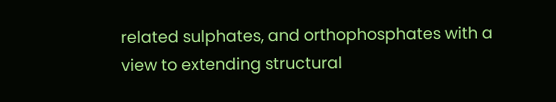related sulphates, and orthophosphates with a view to extending structural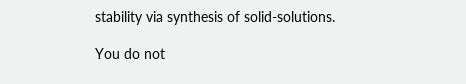stability via synthesis of solid-solutions.

You do not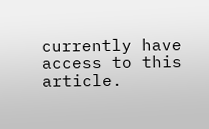currently have access to this article.